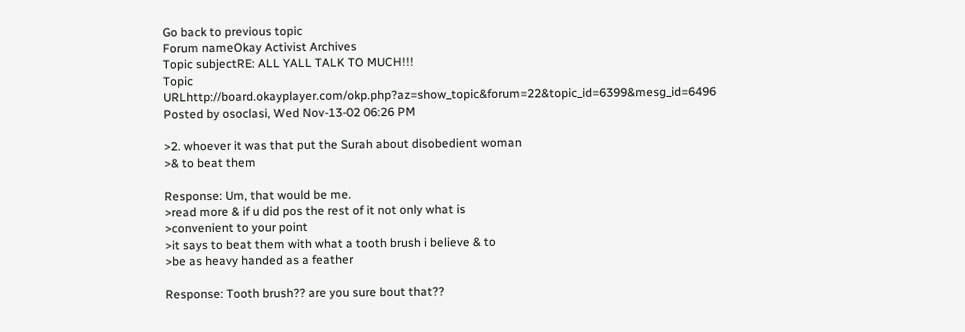Go back to previous topic
Forum nameOkay Activist Archives
Topic subjectRE: ALL YALL TALK TO MUCH!!!
Topic URLhttp://board.okayplayer.com/okp.php?az=show_topic&forum=22&topic_id=6399&mesg_id=6496
Posted by osoclasi, Wed Nov-13-02 06:26 PM

>2. whoever it was that put the Surah about disobedient woman
>& to beat them

Response: Um, that would be me.
>read more & if u did pos the rest of it not only what is
>convenient to your point
>it says to beat them with what a tooth brush i believe & to
>be as heavy handed as a feather

Response: Tooth brush?? are you sure bout that??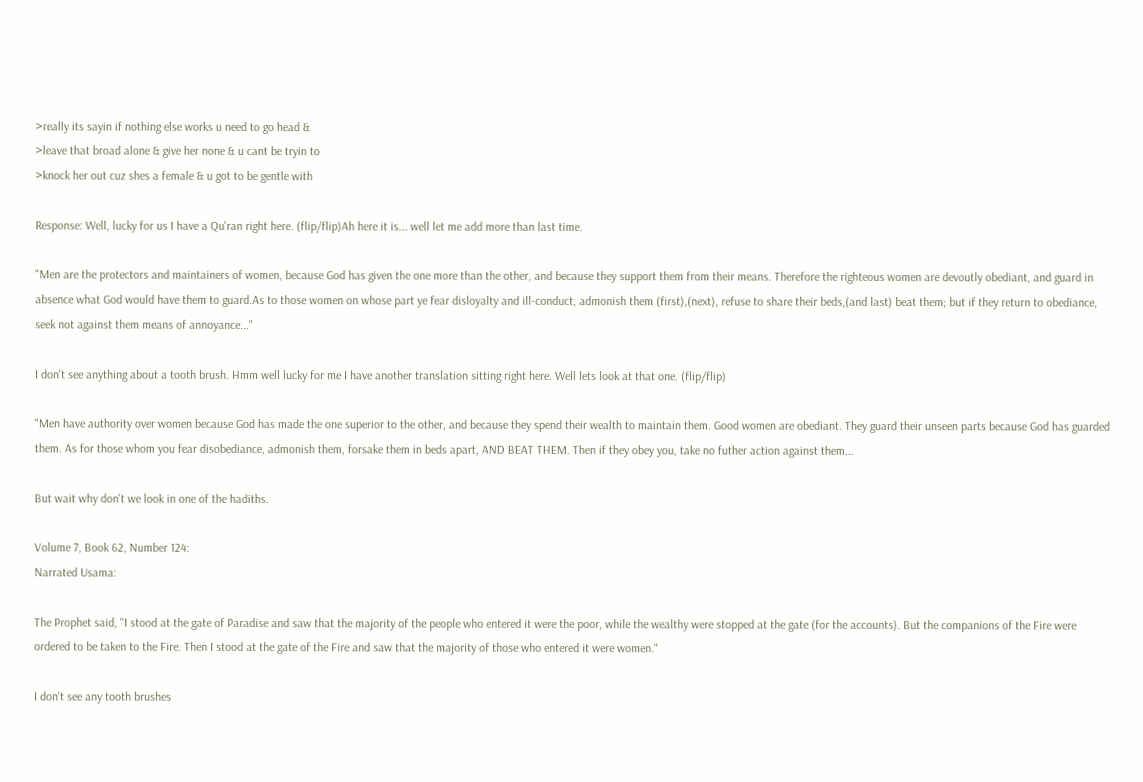>really its sayin if nothing else works u need to go head &
>leave that broad alone & give her none & u cant be tryin to
>knock her out cuz shes a female & u got to be gentle with

Response: Well, lucky for us I have a Qu'ran right here. (flip/flip)Ah here it is... well let me add more than last time.

"Men are the protectors and maintainers of women, because God has given the one more than the other, and because they support them from their means. Therefore the righteous women are devoutly obediant, and guard in absence what God would have them to guard.As to those women on whose part ye fear disloyalty and ill-conduct, admonish them (first),(next), refuse to share their beds,(and last) beat them; but if they return to obediance, seek not against them means of annoyance..."

I don't see anything about a tooth brush. Hmm well lucky for me I have another translation sitting right here. Well lets look at that one. (flip/flip)

"Men have authority over women because God has made the one superior to the other, and because they spend their wealth to maintain them. Good women are obediant. They guard their unseen parts because God has guarded them. As for those whom you fear disobediance, admonish them, forsake them in beds apart, AND BEAT THEM. Then if they obey you, take no futher action against them...

But wait why don't we look in one of the hadiths.

Volume 7, Book 62, Number 124:
Narrated Usama:

The Prophet said, "I stood at the gate of Paradise and saw that the majority of the people who entered it were the poor, while the wealthy were stopped at the gate (for the accounts). But the companions of the Fire were ordered to be taken to the Fire. Then I stood at the gate of the Fire and saw that the majority of those who entered it were women."

I don't see any tooth brushes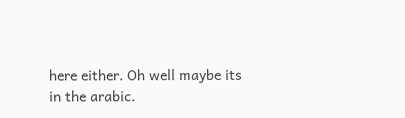here either. Oh well maybe its in the arabic.